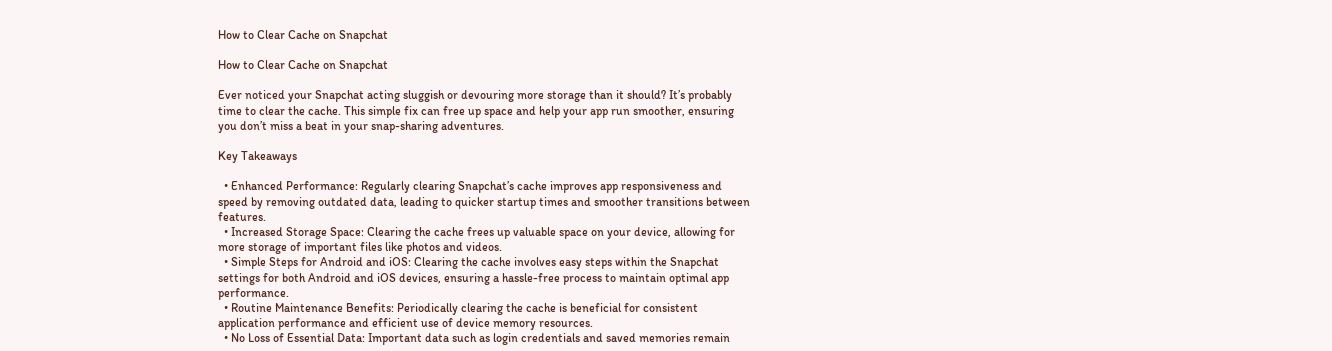How to Clear Cache on Snapchat

How to Clear Cache on Snapchat

Ever noticed your Snapchat acting sluggish or devouring more storage than it should? It’s probably time to clear the cache. This simple fix can free up space and help your app run smoother, ensuring you don’t miss a beat in your snap-sharing adventures.

Key Takeaways

  • Enhanced Performance: Regularly clearing Snapchat’s cache improves app responsiveness and speed by removing outdated data, leading to quicker startup times and smoother transitions between features.
  • Increased Storage Space: Clearing the cache frees up valuable space on your device, allowing for more storage of important files like photos and videos.
  • Simple Steps for Android and iOS: Clearing the cache involves easy steps within the Snapchat settings for both Android and iOS devices, ensuring a hassle-free process to maintain optimal app performance.
  • Routine Maintenance Benefits: Periodically clearing the cache is beneficial for consistent application performance and efficient use of device memory resources.
  • No Loss of Essential Data: Important data such as login credentials and saved memories remain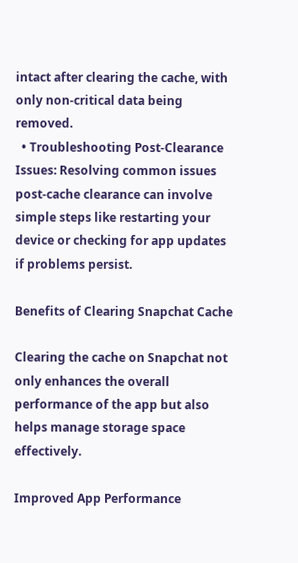intact after clearing the cache, with only non-critical data being removed.
  • Troubleshooting Post-Clearance Issues: Resolving common issues post-cache clearance can involve simple steps like restarting your device or checking for app updates if problems persist.

Benefits of Clearing Snapchat Cache

Clearing the cache on Snapchat not only enhances the overall performance of the app but also helps manage storage space effectively.

Improved App Performance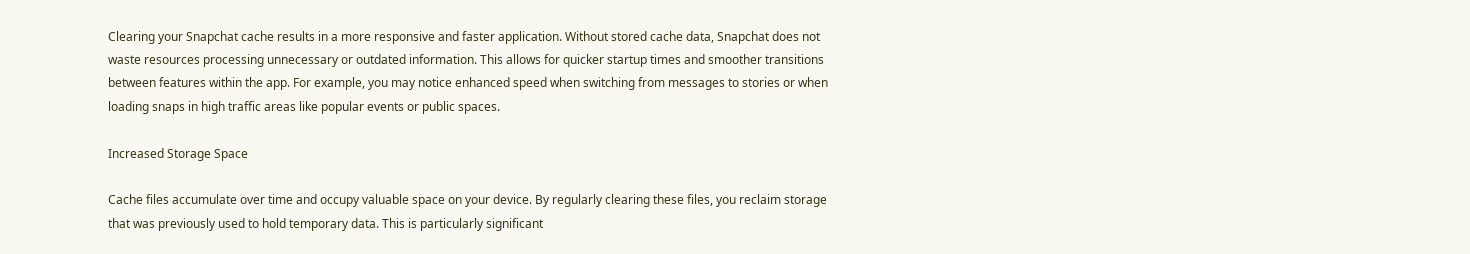Clearing your Snapchat cache results in a more responsive and faster application. Without stored cache data, Snapchat does not waste resources processing unnecessary or outdated information. This allows for quicker startup times and smoother transitions between features within the app. For example, you may notice enhanced speed when switching from messages to stories or when loading snaps in high traffic areas like popular events or public spaces.

Increased Storage Space

Cache files accumulate over time and occupy valuable space on your device. By regularly clearing these files, you reclaim storage that was previously used to hold temporary data. This is particularly significant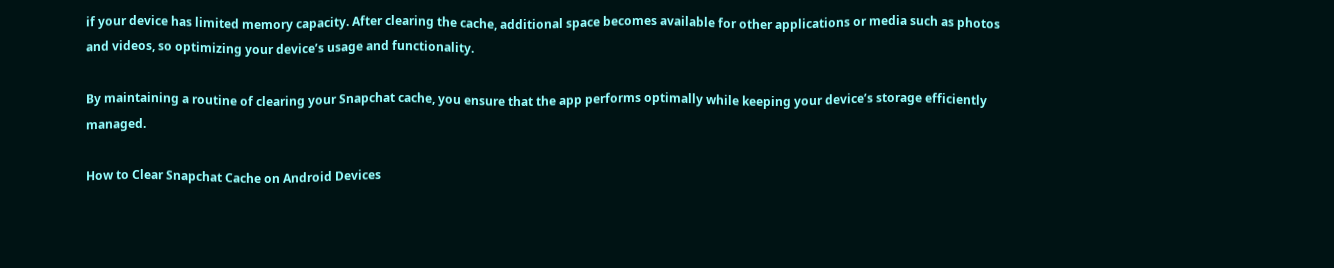if your device has limited memory capacity. After clearing the cache, additional space becomes available for other applications or media such as photos and videos, so optimizing your device’s usage and functionality.

By maintaining a routine of clearing your Snapchat cache, you ensure that the app performs optimally while keeping your device’s storage efficiently managed.

How to Clear Snapchat Cache on Android Devices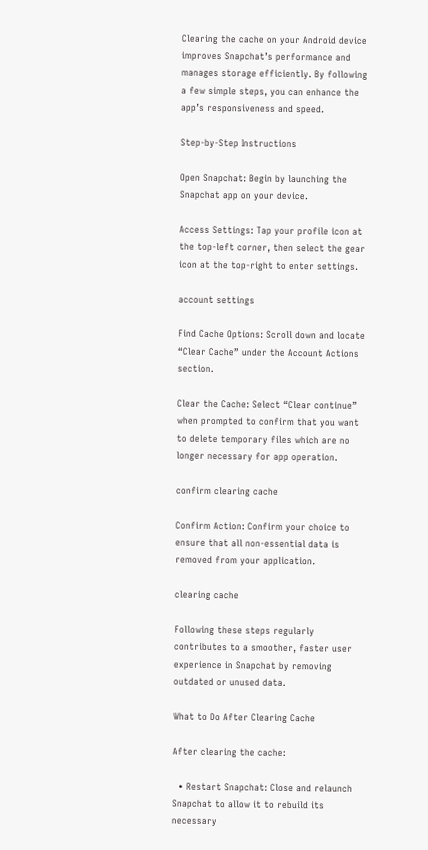Clearing the cache on your Android device improves Snapchat’s performance and manages storage efficiently. By following a few simple steps, you can enhance the app’s responsiveness and speed.

Step-by-Step Instructions

Open Snapchat: Begin by launching the Snapchat app on your device.

Access Settings: Tap your profile icon at the top-left corner, then select the gear icon at the top-right to enter settings.

account settings

Find Cache Options: Scroll down and locate “Clear Cache” under the Account Actions section.

Clear the Cache: Select “Clear continue” when prompted to confirm that you want to delete temporary files which are no longer necessary for app operation.

confirm clearing cache

Confirm Action: Confirm your choice to ensure that all non-essential data is removed from your application.

clearing cache

Following these steps regularly contributes to a smoother, faster user experience in Snapchat by removing outdated or unused data.

What to Do After Clearing Cache

After clearing the cache:

  • Restart Snapchat: Close and relaunch Snapchat to allow it to rebuild its necessary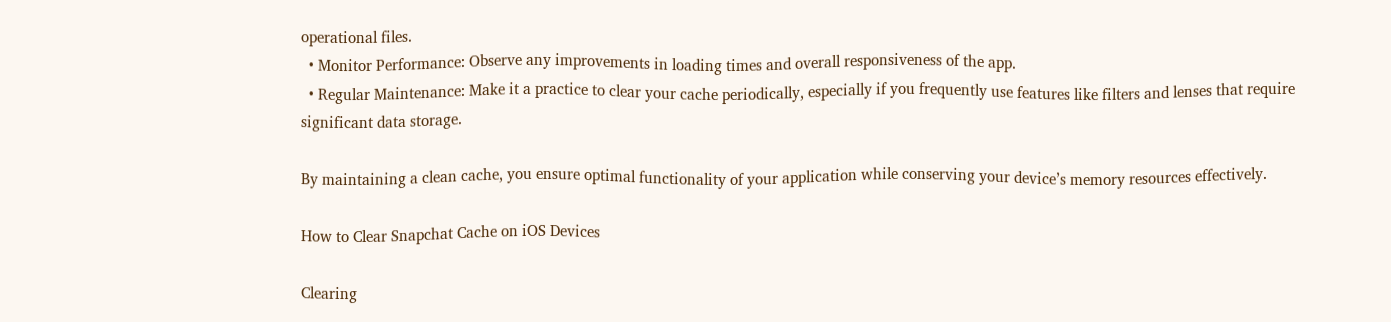operational files.
  • Monitor Performance: Observe any improvements in loading times and overall responsiveness of the app.
  • Regular Maintenance: Make it a practice to clear your cache periodically, especially if you frequently use features like filters and lenses that require significant data storage.

By maintaining a clean cache, you ensure optimal functionality of your application while conserving your device’s memory resources effectively.

How to Clear Snapchat Cache on iOS Devices

Clearing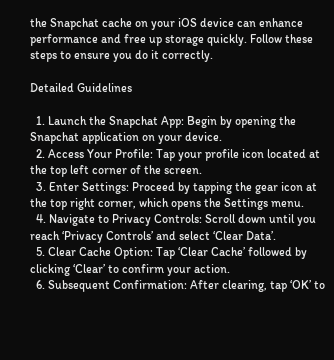the Snapchat cache on your iOS device can enhance performance and free up storage quickly. Follow these steps to ensure you do it correctly.

Detailed Guidelines

  1. Launch the Snapchat App: Begin by opening the Snapchat application on your device.
  2. Access Your Profile: Tap your profile icon located at the top left corner of the screen.
  3. Enter Settings: Proceed by tapping the gear icon at the top right corner, which opens the Settings menu.
  4. Navigate to Privacy Controls: Scroll down until you reach ‘Privacy Controls’ and select ‘Clear Data’.
  5. Clear Cache Option: Tap ‘Clear Cache’ followed by clicking ‘Clear’ to confirm your action.
  6. Subsequent Confirmation: After clearing, tap ‘OK’ to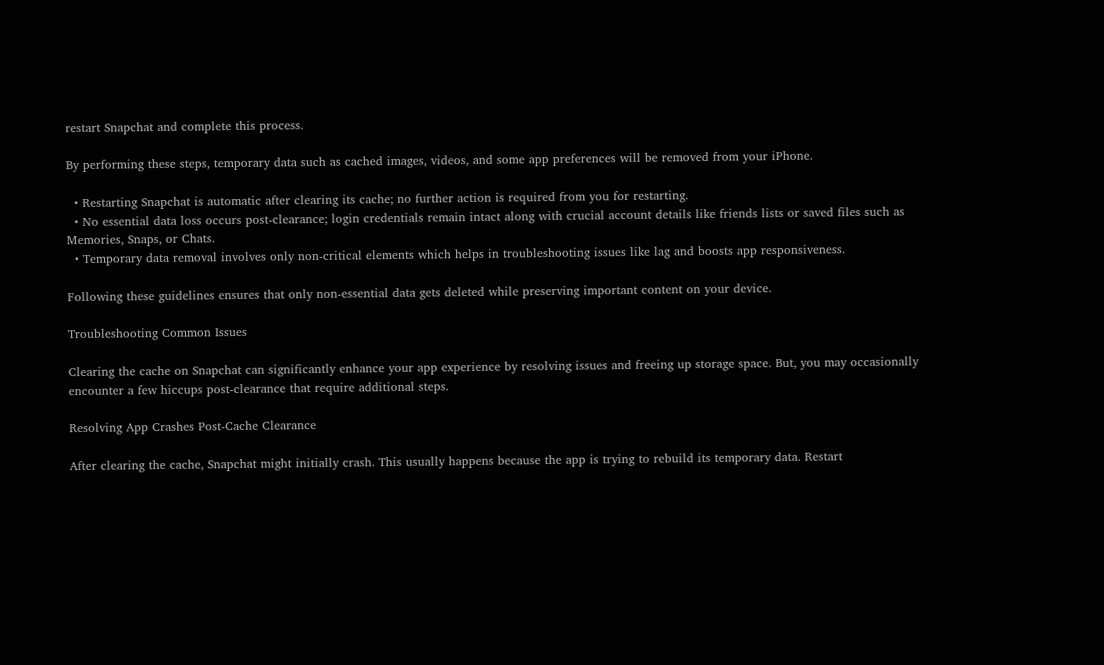restart Snapchat and complete this process.

By performing these steps, temporary data such as cached images, videos, and some app preferences will be removed from your iPhone.

  • Restarting Snapchat is automatic after clearing its cache; no further action is required from you for restarting.
  • No essential data loss occurs post-clearance; login credentials remain intact along with crucial account details like friends lists or saved files such as Memories, Snaps, or Chats.
  • Temporary data removal involves only non-critical elements which helps in troubleshooting issues like lag and boosts app responsiveness.

Following these guidelines ensures that only non-essential data gets deleted while preserving important content on your device.

Troubleshooting Common Issues

Clearing the cache on Snapchat can significantly enhance your app experience by resolving issues and freeing up storage space. But, you may occasionally encounter a few hiccups post-clearance that require additional steps.

Resolving App Crashes Post-Cache Clearance

After clearing the cache, Snapchat might initially crash. This usually happens because the app is trying to rebuild its temporary data. Restart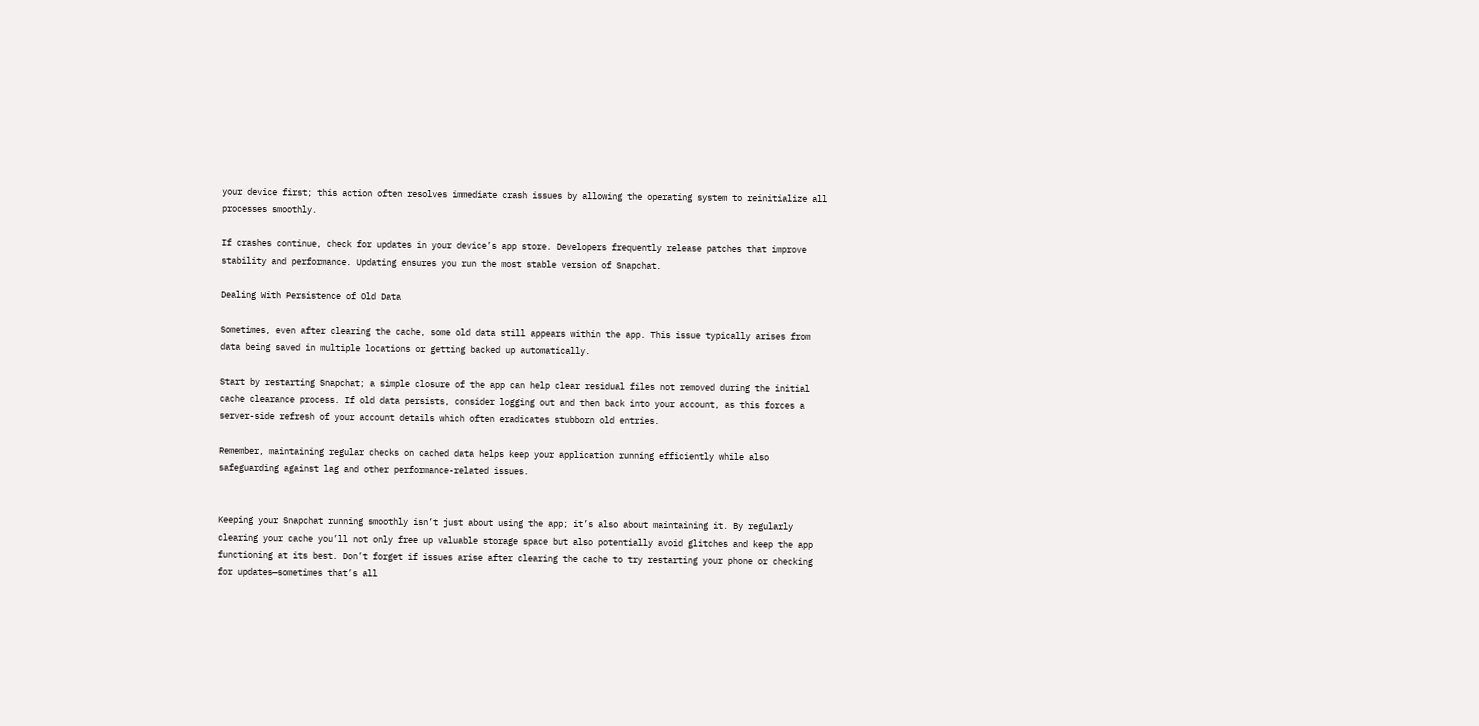your device first; this action often resolves immediate crash issues by allowing the operating system to reinitialize all processes smoothly.

If crashes continue, check for updates in your device’s app store. Developers frequently release patches that improve stability and performance. Updating ensures you run the most stable version of Snapchat.

Dealing With Persistence of Old Data

Sometimes, even after clearing the cache, some old data still appears within the app. This issue typically arises from data being saved in multiple locations or getting backed up automatically.

Start by restarting Snapchat; a simple closure of the app can help clear residual files not removed during the initial cache clearance process. If old data persists, consider logging out and then back into your account, as this forces a server-side refresh of your account details which often eradicates stubborn old entries.

Remember, maintaining regular checks on cached data helps keep your application running efficiently while also safeguarding against lag and other performance-related issues.


Keeping your Snapchat running smoothly isn’t just about using the app; it’s also about maintaining it. By regularly clearing your cache you’ll not only free up valuable storage space but also potentially avoid glitches and keep the app functioning at its best. Don’t forget if issues arise after clearing the cache to try restarting your phone or checking for updates—sometimes that’s all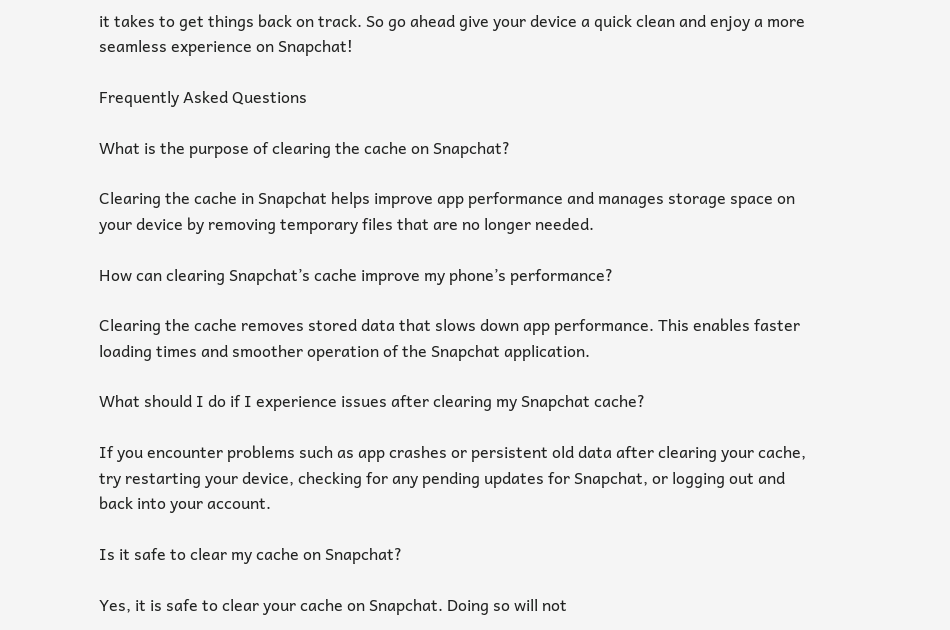it takes to get things back on track. So go ahead give your device a quick clean and enjoy a more seamless experience on Snapchat!

Frequently Asked Questions

What is the purpose of clearing the cache on Snapchat?

Clearing the cache in Snapchat helps improve app performance and manages storage space on your device by removing temporary files that are no longer needed.

How can clearing Snapchat’s cache improve my phone’s performance?

Clearing the cache removes stored data that slows down app performance. This enables faster loading times and smoother operation of the Snapchat application.

What should I do if I experience issues after clearing my Snapchat cache?

If you encounter problems such as app crashes or persistent old data after clearing your cache, try restarting your device, checking for any pending updates for Snapchat, or logging out and back into your account.

Is it safe to clear my cache on Snapchat?

Yes, it is safe to clear your cache on Snapchat. Doing so will not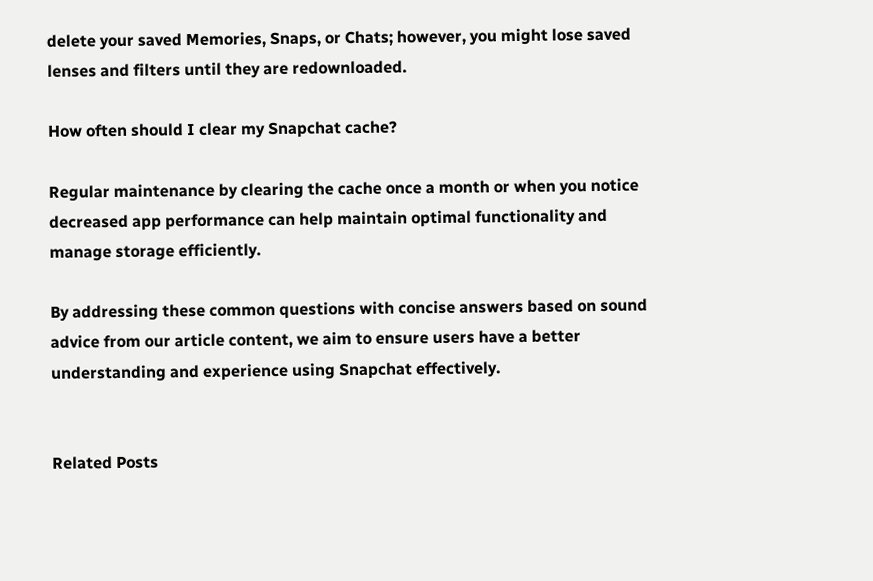delete your saved Memories, Snaps, or Chats; however, you might lose saved lenses and filters until they are redownloaded.

How often should I clear my Snapchat cache?

Regular maintenance by clearing the cache once a month or when you notice decreased app performance can help maintain optimal functionality and manage storage efficiently.

By addressing these common questions with concise answers based on sound advice from our article content, we aim to ensure users have a better understanding and experience using Snapchat effectively.


Related Posts